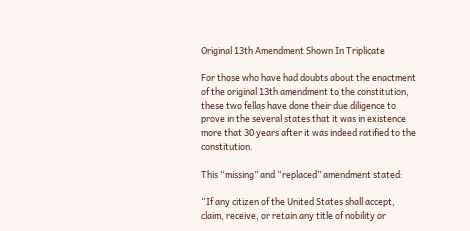Original 13th Amendment Shown In Triplicate

For those who have had doubts about the enactment of the original 13th amendment to the constitution, these two fellas have done their due diligence to prove in the several states that it was in existence more that 30 years after it was indeed ratified to the constitution.

This “missing” and “replaced” amendment stated:

“If any citizen of the United States shall accept, claim, receive, or retain any title of nobility or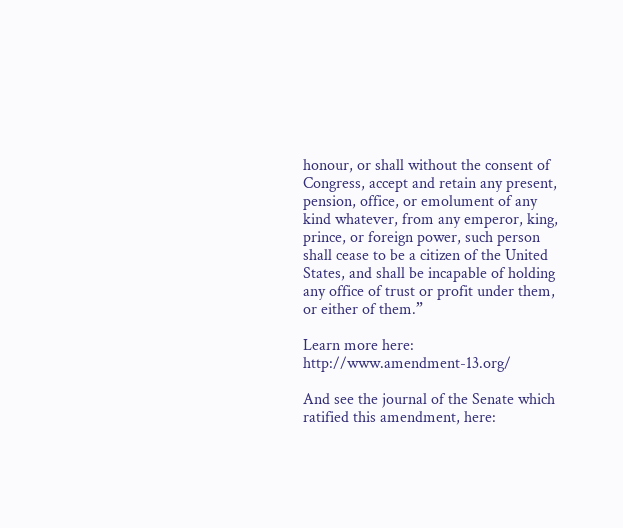honour, or shall without the consent of Congress, accept and retain any present, pension, office, or emolument of any kind whatever, from any emperor, king, prince, or foreign power, such person shall cease to be a citizen of the United States, and shall be incapable of holding any office of trust or profit under them, or either of them.”

Learn more here: http://www.amendment-13.org/

And see the journal of the Senate which ratified this amendment, here: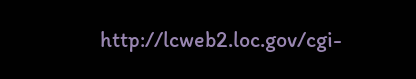http://lcweb2.loc.gov/cgi-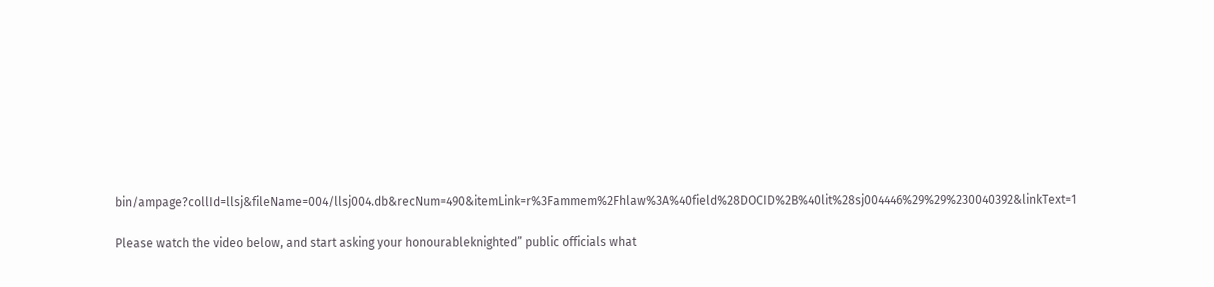bin/ampage?collId=llsj&fileName=004/llsj004.db&recNum=490&itemLink=r%3Fammem%2Fhlaw%3A%40field%28DOCID%2B%40lit%28sj004446%29%29%230040392&linkText=1

Please watch the video below, and start asking your honourableknighted” public officials what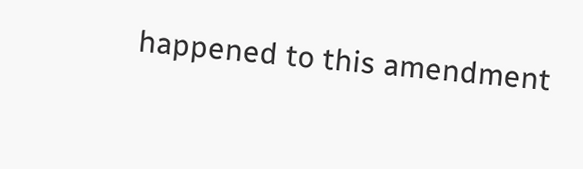happened to this amendment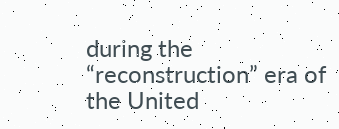during the “reconstruction” era of the United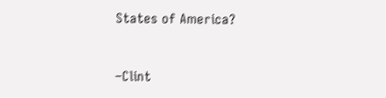States of America?


–Clint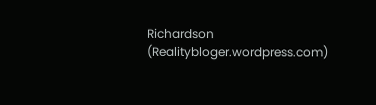Richardson (Realitybloger.wordpress.com)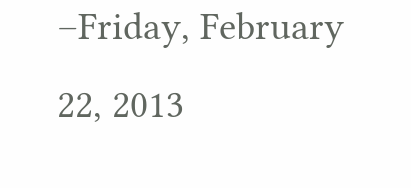–Friday, February 22, 2013